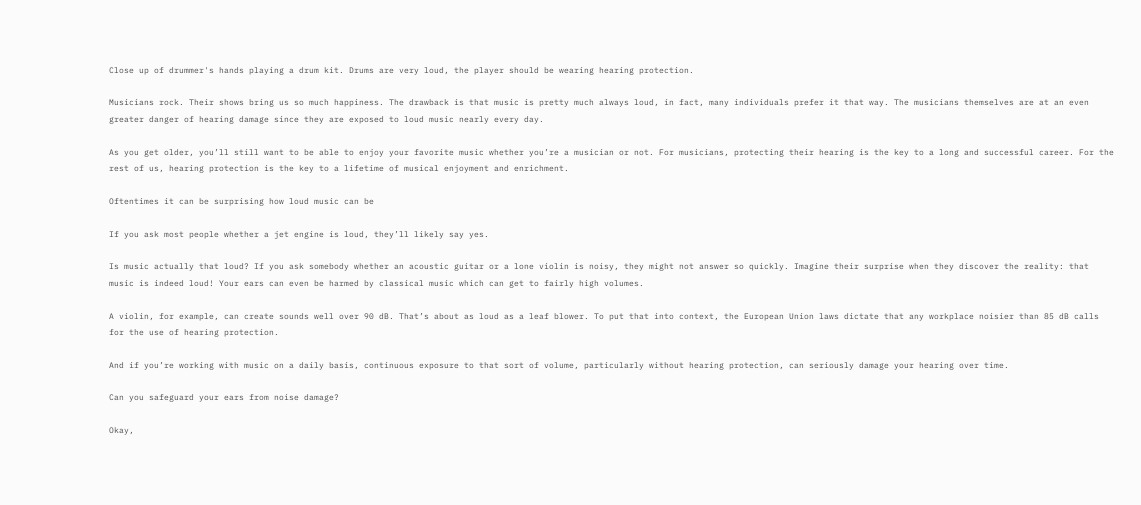Close up of drummer's hands playing a drum kit. Drums are very loud, the player should be wearing hearing protection.

Musicians rock. Their shows bring us so much happiness. The drawback is that music is pretty much always loud, in fact, many individuals prefer it that way. The musicians themselves are at an even greater danger of hearing damage since they are exposed to loud music nearly every day.

As you get older, you’ll still want to be able to enjoy your favorite music whether you’re a musician or not. For musicians, protecting their hearing is the key to a long and successful career. For the rest of us, hearing protection is the key to a lifetime of musical enjoyment and enrichment.

Oftentimes it can be surprising how loud music can be

If you ask most people whether a jet engine is loud, they’ll likely say yes.

Is music actually that loud? If you ask somebody whether an acoustic guitar or a lone violin is noisy, they might not answer so quickly. Imagine their surprise when they discover the reality: that music is indeed loud! Your ears can even be harmed by classical music which can get to fairly high volumes.

A violin, for example, can create sounds well over 90 dB. That’s about as loud as a leaf blower. To put that into context, the European Union laws dictate that any workplace noisier than 85 dB calls for the use of hearing protection.

And if you’re working with music on a daily basis, continuous exposure to that sort of volume, particularly without hearing protection, can seriously damage your hearing over time.

Can you safeguard your ears from noise damage?

Okay,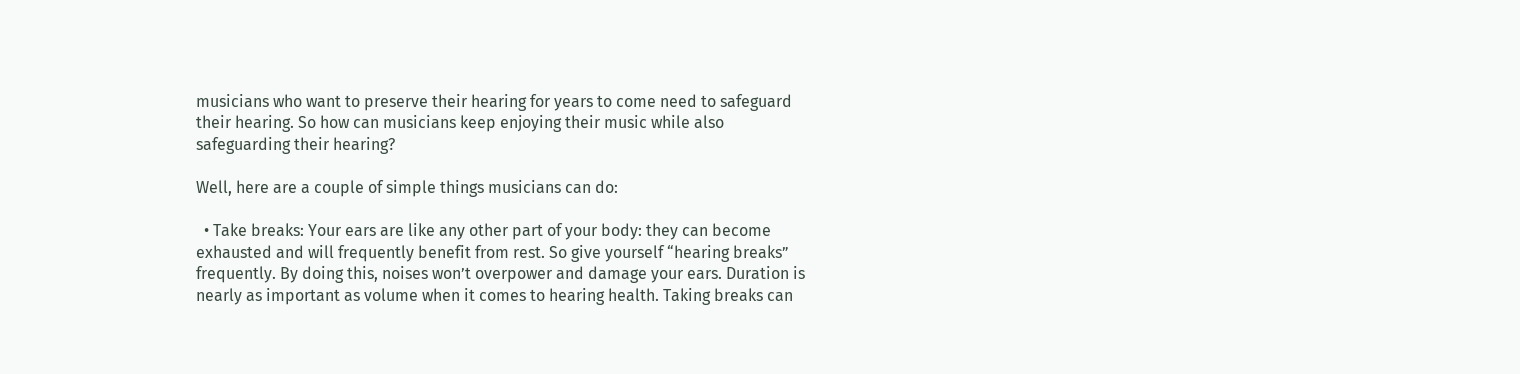musicians who want to preserve their hearing for years to come need to safeguard their hearing. So how can musicians keep enjoying their music while also safeguarding their hearing?

Well, here are a couple of simple things musicians can do:

  • Take breaks: Your ears are like any other part of your body: they can become exhausted and will frequently benefit from rest. So give yourself “hearing breaks” frequently. By doing this, noises won’t overpower and damage your ears. Duration is nearly as important as volume when it comes to hearing health. Taking breaks can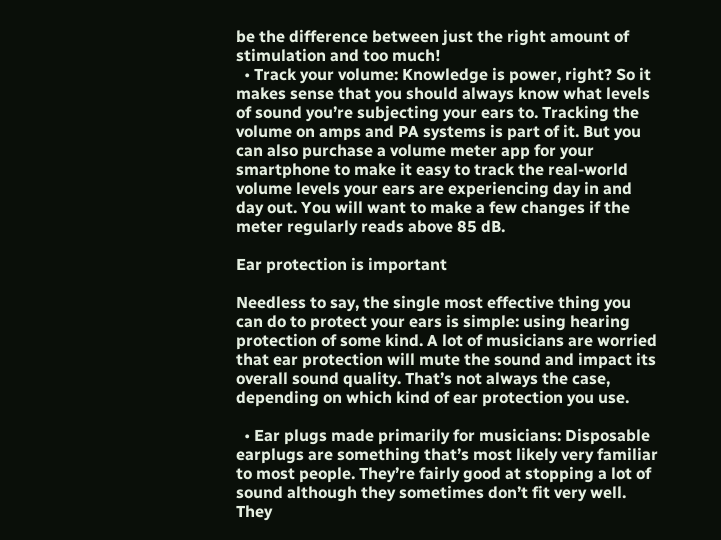be the difference between just the right amount of stimulation and too much!
  • Track your volume: Knowledge is power, right? So it makes sense that you should always know what levels of sound you’re subjecting your ears to. Tracking the volume on amps and PA systems is part of it. But you can also purchase a volume meter app for your smartphone to make it easy to track the real-world volume levels your ears are experiencing day in and day out. You will want to make a few changes if the meter regularly reads above 85 dB.

Ear protection is important

Needless to say, the single most effective thing you can do to protect your ears is simple: using hearing protection of some kind. A lot of musicians are worried that ear protection will mute the sound and impact its overall sound quality. That’s not always the case, depending on which kind of ear protection you use.

  • Ear plugs made primarily for musicians: Disposable earplugs are something that’s most likely very familiar to most people. They’re fairly good at stopping a lot of sound although they sometimes don’t fit very well. They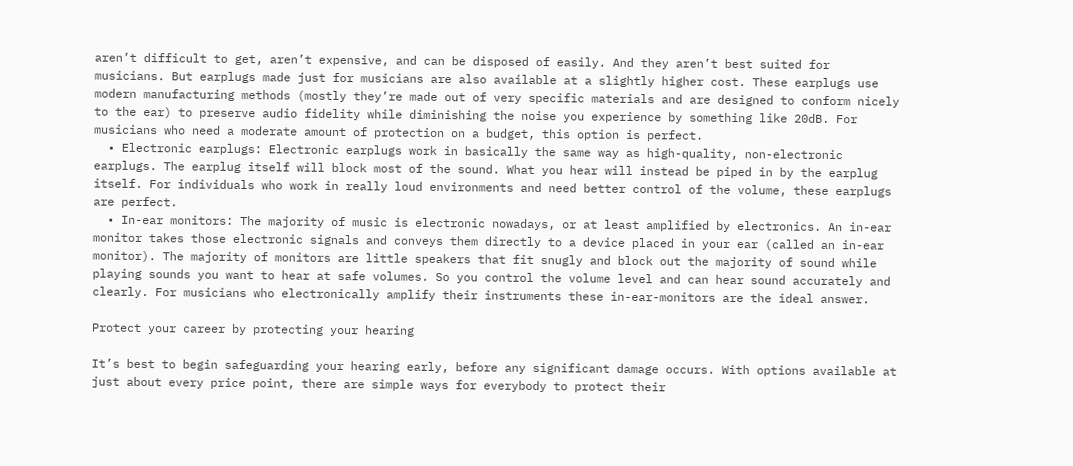aren’t difficult to get, aren’t expensive, and can be disposed of easily. And they aren’t best suited for musicians. But earplugs made just for musicians are also available at a slightly higher cost. These earplugs use modern manufacturing methods (mostly they’re made out of very specific materials and are designed to conform nicely to the ear) to preserve audio fidelity while diminishing the noise you experience by something like 20dB. For musicians who need a moderate amount of protection on a budget, this option is perfect.
  • Electronic earplugs: Electronic earplugs work in basically the same way as high-quality, non-electronic earplugs. The earplug itself will block most of the sound. What you hear will instead be piped in by the earplug itself. For individuals who work in really loud environments and need better control of the volume, these earplugs are perfect.
  • In-ear monitors: The majority of music is electronic nowadays, or at least amplified by electronics. An in-ear monitor takes those electronic signals and conveys them directly to a device placed in your ear (called an in-ear monitor). The majority of monitors are little speakers that fit snugly and block out the majority of sound while playing sounds you want to hear at safe volumes. So you control the volume level and can hear sound accurately and clearly. For musicians who electronically amplify their instruments these in-ear-monitors are the ideal answer.

Protect your career by protecting your hearing

It’s best to begin safeguarding your hearing early, before any significant damage occurs. With options available at just about every price point, there are simple ways for everybody to protect their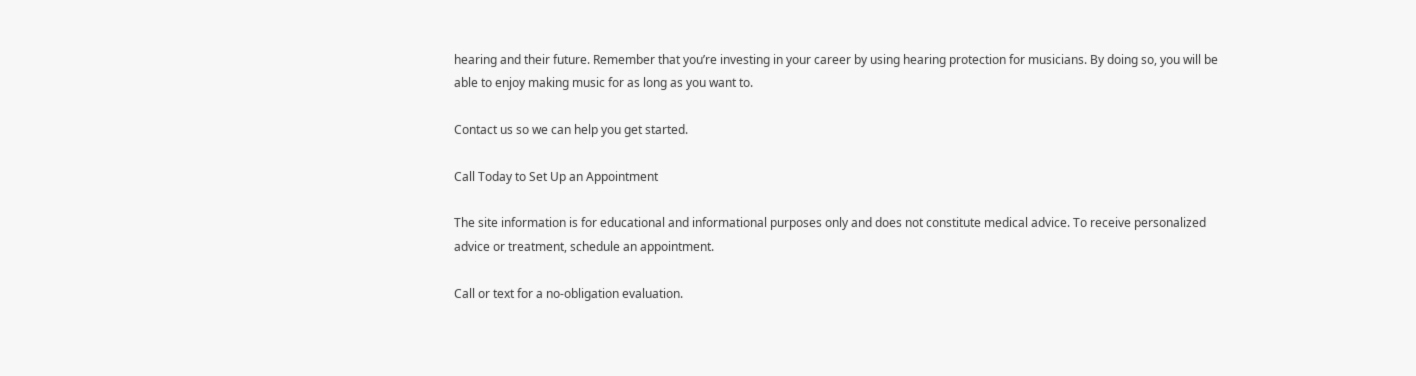hearing and their future. Remember that you’re investing in your career by using hearing protection for musicians. By doing so, you will be able to enjoy making music for as long as you want to.

Contact us so we can help you get started.

Call Today to Set Up an Appointment

The site information is for educational and informational purposes only and does not constitute medical advice. To receive personalized advice or treatment, schedule an appointment.

Call or text for a no-obligation evaluation.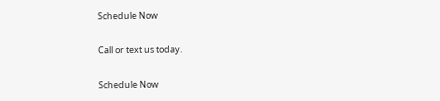Schedule Now

Call or text us today.

Schedule Now